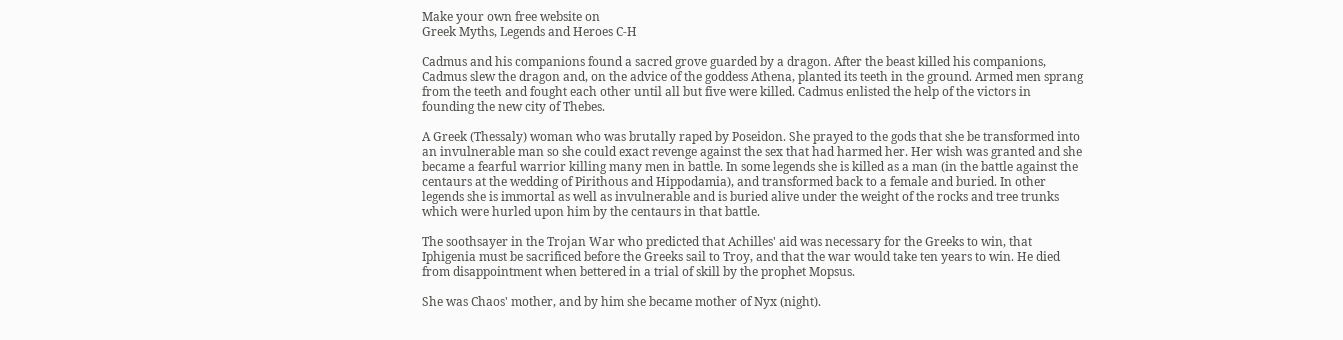Make your own free website on
Greek Myths, Legends and Heroes C-H

Cadmus and his companions found a sacred grove guarded by a dragon. After the beast killed his companions, Cadmus slew the dragon and, on the advice of the goddess Athena, planted its teeth in the ground. Armed men sprang from the teeth and fought each other until all but five were killed. Cadmus enlisted the help of the victors in founding the new city of Thebes.

A Greek (Thessaly) woman who was brutally raped by Poseidon. She prayed to the gods that she be transformed into an invulnerable man so she could exact revenge against the sex that had harmed her. Her wish was granted and she became a fearful warrior killing many men in battle. In some legends she is killed as a man (in the battle against the centaurs at the wedding of Pirithous and Hippodamia), and transformed back to a female and buried. In other legends she is immortal as well as invulnerable and is buried alive under the weight of the rocks and tree trunks which were hurled upon him by the centaurs in that battle.

The soothsayer in the Trojan War who predicted that Achilles' aid was necessary for the Greeks to win, that Iphigenia must be sacrificed before the Greeks sail to Troy, and that the war would take ten years to win. He died from disappointment when bettered in a trial of skill by the prophet Mopsus.

She was Chaos' mother, and by him she became mother of Nyx (night).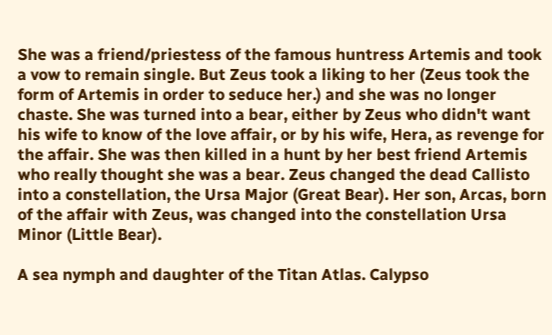She was a friend/priestess of the famous huntress Artemis and took a vow to remain single. But Zeus took a liking to her (Zeus took the form of Artemis in order to seduce her.) and she was no longer chaste. She was turned into a bear, either by Zeus who didn't want his wife to know of the love affair, or by his wife, Hera, as revenge for the affair. She was then killed in a hunt by her best friend Artemis who really thought she was a bear. Zeus changed the dead Callisto into a constellation, the Ursa Major (Great Bear). Her son, Arcas, born of the affair with Zeus, was changed into the constellation Ursa Minor (Little Bear).

A sea nymph and daughter of the Titan Atlas. Calypso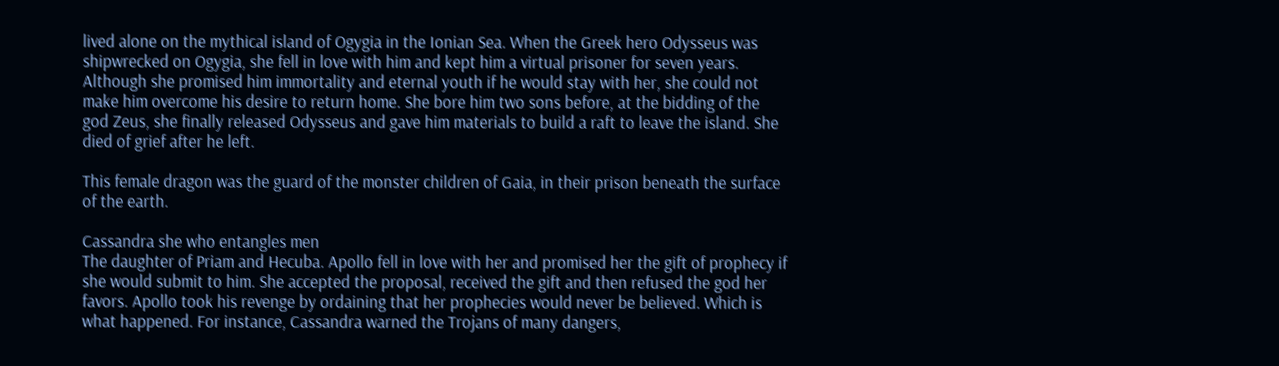lived alone on the mythical island of Ogygia in the Ionian Sea. When the Greek hero Odysseus was shipwrecked on Ogygia, she fell in love with him and kept him a virtual prisoner for seven years. Although she promised him immortality and eternal youth if he would stay with her, she could not make him overcome his desire to return home. She bore him two sons before, at the bidding of the god Zeus, she finally released Odysseus and gave him materials to build a raft to leave the island. She died of grief after he left.

This female dragon was the guard of the monster children of Gaia, in their prison beneath the surface of the earth.

Cassandra she who entangles men
The daughter of Priam and Hecuba. Apollo fell in love with her and promised her the gift of prophecy if she would submit to him. She accepted the proposal, received the gift and then refused the god her favors. Apollo took his revenge by ordaining that her prophecies would never be believed. Which is what happened. For instance, Cassandra warned the Trojans of many dangers,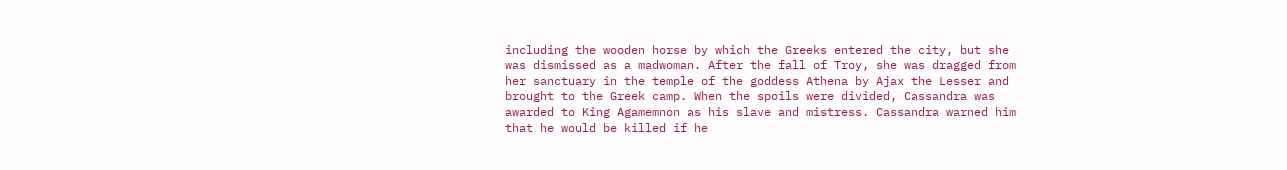including the wooden horse by which the Greeks entered the city, but she was dismissed as a madwoman. After the fall of Troy, she was dragged from her sanctuary in the temple of the goddess Athena by Ajax the Lesser and brought to the Greek camp. When the spoils were divided, Cassandra was awarded to King Agamemnon as his slave and mistress. Cassandra warned him that he would be killed if he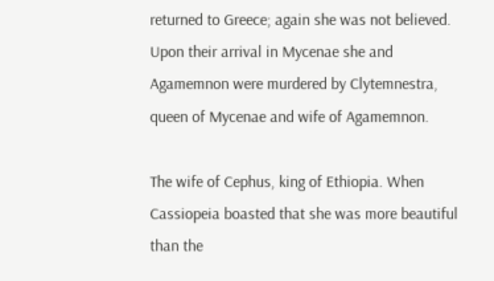returned to Greece; again she was not believed. Upon their arrival in Mycenae she and Agamemnon were murdered by Clytemnestra, queen of Mycenae and wife of Agamemnon.

The wife of Cephus, king of Ethiopia. When Cassiopeia boasted that she was more beautiful than the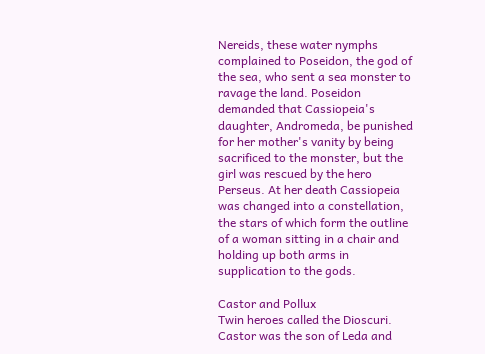Nereids, these water nymphs complained to Poseidon, the god of the sea, who sent a sea monster to ravage the land. Poseidon demanded that Cassiopeia's daughter, Andromeda, be punished for her mother's vanity by being sacrificed to the monster, but the girl was rescued by the hero Perseus. At her death Cassiopeia was changed into a constellation, the stars of which form the outline of a woman sitting in a chair and holding up both arms in supplication to the gods.

Castor and Pollux
Twin heroes called the Dioscuri. Castor was the son of Leda and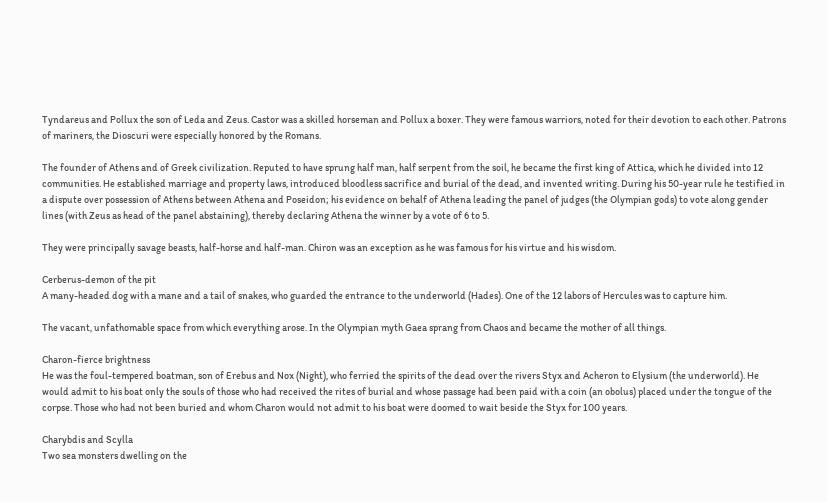Tyndareus and Pollux the son of Leda and Zeus. Castor was a skilled horseman and Pollux a boxer. They were famous warriors, noted for their devotion to each other. Patrons of mariners, the Dioscuri were especially honored by the Romans.

The founder of Athens and of Greek civilization. Reputed to have sprung half man, half serpent from the soil, he became the first king of Attica, which he divided into 12 communities. He established marriage and property laws, introduced bloodless sacrifice and burial of the dead, and invented writing. During his 50-year rule he testified in a dispute over possession of Athens between Athena and Poseidon; his evidence on behalf of Athena leading the panel of judges (the Olympian gods) to vote along gender lines (with Zeus as head of the panel abstaining), thereby declaring Athena the winner by a vote of 6 to 5.

They were principally savage beasts, half-horse and half-man. Chiron was an exception as he was famous for his virtue and his wisdom.

Cerberus-demon of the pit
A many-headed dog with a mane and a tail of snakes, who guarded the entrance to the underworld (Hades). One of the 12 labors of Hercules was to capture him.

The vacant, unfathomable space from which everything arose. In the Olympian myth Gaea sprang from Chaos and became the mother of all things.

Charon-fierce brightness
He was the foul-tempered boatman, son of Erebus and Nox (Night), who ferried the spirits of the dead over the rivers Styx and Acheron to Elysium (the underworld). He would admit to his boat only the souls of those who had received the rites of burial and whose passage had been paid with a coin (an obolus) placed under the tongue of the corpse. Those who had not been buried and whom Charon would not admit to his boat were doomed to wait beside the Styx for 100 years.

Charybdis and Scylla
Two sea monsters dwelling on the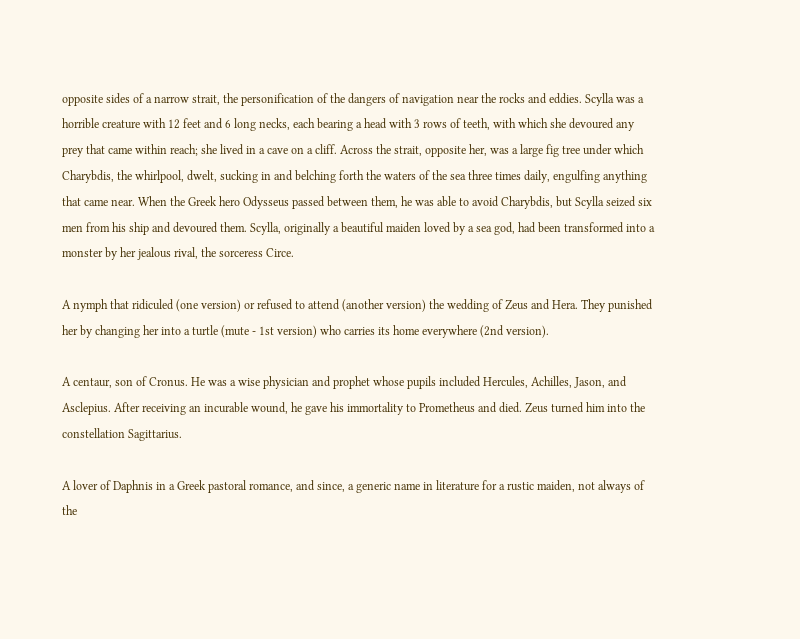opposite sides of a narrow strait, the personification of the dangers of navigation near the rocks and eddies. Scylla was a horrible creature with 12 feet and 6 long necks, each bearing a head with 3 rows of teeth, with which she devoured any prey that came within reach; she lived in a cave on a cliff. Across the strait, opposite her, was a large fig tree under which Charybdis, the whirlpool, dwelt, sucking in and belching forth the waters of the sea three times daily, engulfing anything that came near. When the Greek hero Odysseus passed between them, he was able to avoid Charybdis, but Scylla seized six men from his ship and devoured them. Scylla, originally a beautiful maiden loved by a sea god, had been transformed into a monster by her jealous rival, the sorceress Circe.

A nymph that ridiculed (one version) or refused to attend (another version) the wedding of Zeus and Hera. They punished her by changing her into a turtle (mute - 1st version) who carries its home everywhere (2nd version).

A centaur, son of Cronus. He was a wise physician and prophet whose pupils included Hercules, Achilles, Jason, and Asclepius. After receiving an incurable wound, he gave his immortality to Prometheus and died. Zeus turned him into the constellation Sagittarius.

A lover of Daphnis in a Greek pastoral romance, and since, a generic name in literature for a rustic maiden, not always of the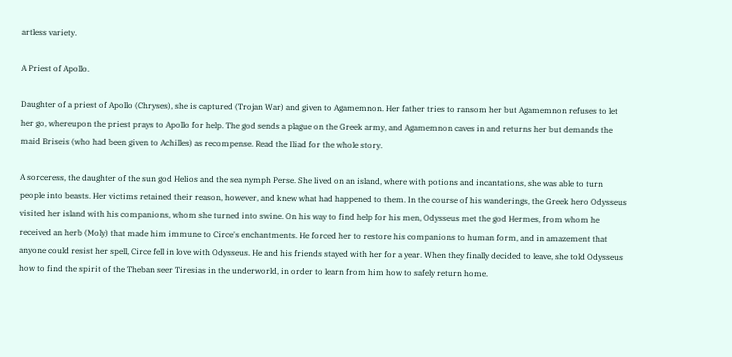artless variety.

A Priest of Apollo.

Daughter of a priest of Apollo (Chryses), she is captured (Trojan War) and given to Agamemnon. Her father tries to ransom her but Agamemnon refuses to let her go, whereupon the priest prays to Apollo for help. The god sends a plague on the Greek army, and Agamemnon caves in and returns her but demands the maid Briseis (who had been given to Achilles) as recompense. Read the Iliad for the whole story.

A sorceress, the daughter of the sun god Helios and the sea nymph Perse. She lived on an island, where with potions and incantations, she was able to turn people into beasts. Her victims retained their reason, however, and knew what had happened to them. In the course of his wanderings, the Greek hero Odysseus visited her island with his companions, whom she turned into swine. On his way to find help for his men, Odysseus met the god Hermes, from whom he received an herb (Moly) that made him immune to Circe's enchantments. He forced her to restore his companions to human form, and in amazement that anyone could resist her spell, Circe fell in love with Odysseus. He and his friends stayed with her for a year. When they finally decided to leave, she told Odysseus how to find the spirit of the Theban seer Tiresias in the underworld, in order to learn from him how to safely return home.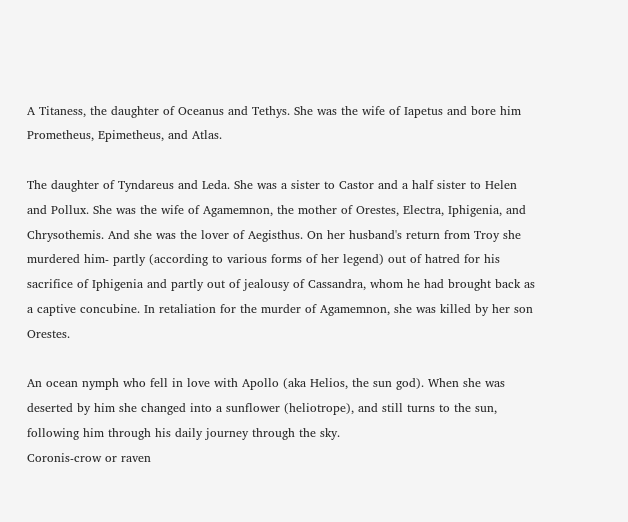A Titaness, the daughter of Oceanus and Tethys. She was the wife of Iapetus and bore him Prometheus, Epimetheus, and Atlas.

The daughter of Tyndareus and Leda. She was a sister to Castor and a half sister to Helen and Pollux. She was the wife of Agamemnon, the mother of Orestes, Electra, Iphigenia, and Chrysothemis. And she was the lover of Aegisthus. On her husband's return from Troy she murdered him- partly (according to various forms of her legend) out of hatred for his sacrifice of Iphigenia and partly out of jealousy of Cassandra, whom he had brought back as a captive concubine. In retaliation for the murder of Agamemnon, she was killed by her son Orestes.

An ocean nymph who fell in love with Apollo (aka Helios, the sun god). When she was deserted by him she changed into a sunflower (heliotrope), and still turns to the sun, following him through his daily journey through the sky.
Coronis-crow or raven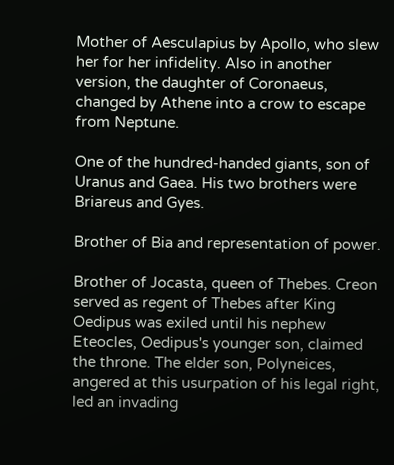Mother of Aesculapius by Apollo, who slew her for her infidelity. Also in another version, the daughter of Coronaeus, changed by Athene into a crow to escape from Neptune.

One of the hundred-handed giants, son of Uranus and Gaea. His two brothers were Briareus and Gyes.

Brother of Bia and representation of power.

Brother of Jocasta, queen of Thebes. Creon served as regent of Thebes after King Oedipus was exiled until his nephew Eteocles, Oedipus's younger son, claimed the throne. The elder son, Polyneices, angered at this usurpation of his legal right, led an invading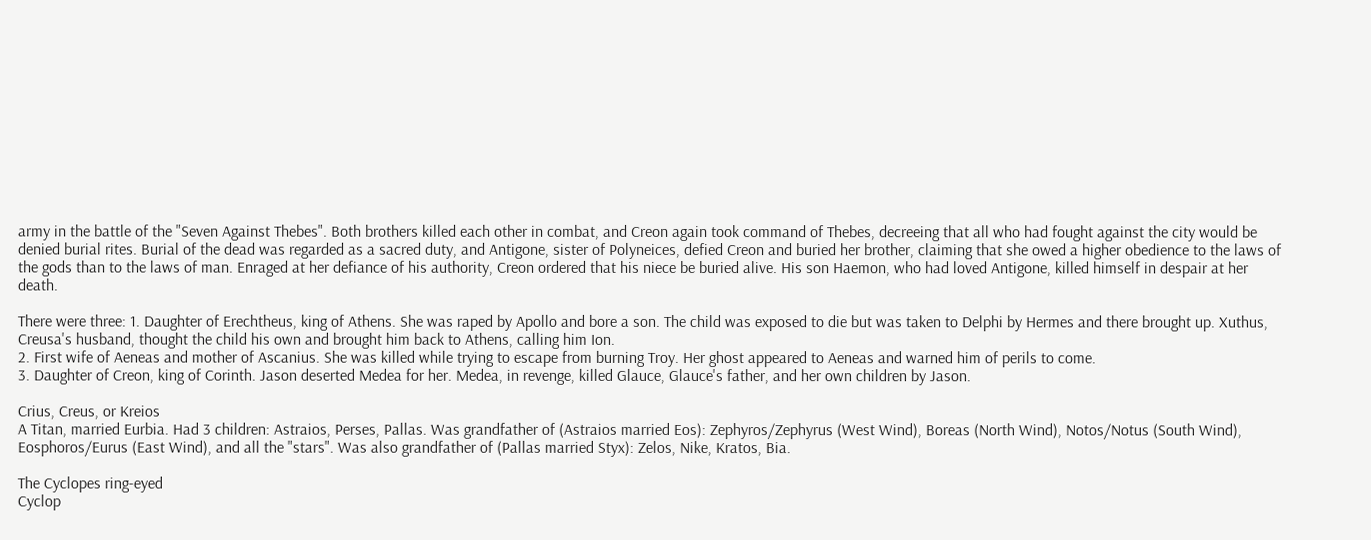army in the battle of the "Seven Against Thebes". Both brothers killed each other in combat, and Creon again took command of Thebes, decreeing that all who had fought against the city would be denied burial rites. Burial of the dead was regarded as a sacred duty, and Antigone, sister of Polyneices, defied Creon and buried her brother, claiming that she owed a higher obedience to the laws of the gods than to the laws of man. Enraged at her defiance of his authority, Creon ordered that his niece be buried alive. His son Haemon, who had loved Antigone, killed himself in despair at her death.

There were three: 1. Daughter of Erechtheus, king of Athens. She was raped by Apollo and bore a son. The child was exposed to die but was taken to Delphi by Hermes and there brought up. Xuthus, Creusa's husband, thought the child his own and brought him back to Athens, calling him Ion.
2. First wife of Aeneas and mother of Ascanius. She was killed while trying to escape from burning Troy. Her ghost appeared to Aeneas and warned him of perils to come.
3. Daughter of Creon, king of Corinth. Jason deserted Medea for her. Medea, in revenge, killed Glauce, Glauce's father, and her own children by Jason.

Crius, Creus, or Kreios
A Titan, married Eurbia. Had 3 children: Astraios, Perses, Pallas. Was grandfather of (Astraios married Eos): Zephyros/Zephyrus (West Wind), Boreas (North Wind), Notos/Notus (South Wind), Eosphoros/Eurus (East Wind), and all the "stars". Was also grandfather of (Pallas married Styx): Zelos, Nike, Kratos, Bia.

The Cyclopes ring-eyed
Cyclop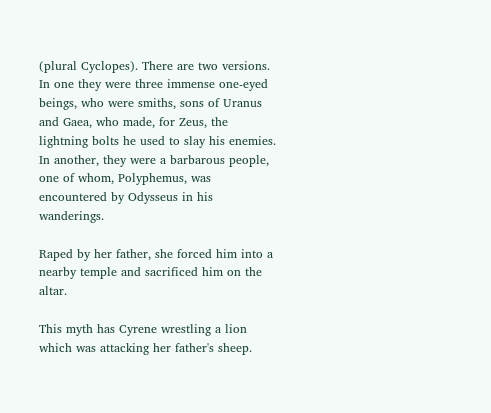(plural Cyclopes). There are two versions. In one they were three immense one-eyed beings, who were smiths, sons of Uranus and Gaea, who made, for Zeus, the lightning bolts he used to slay his enemies. In another, they were a barbarous people, one of whom, Polyphemus, was encountered by Odysseus in his wanderings.

Raped by her father, she forced him into a nearby temple and sacrificed him on the altar.

This myth has Cyrene wrestling a lion which was attacking her father's sheep.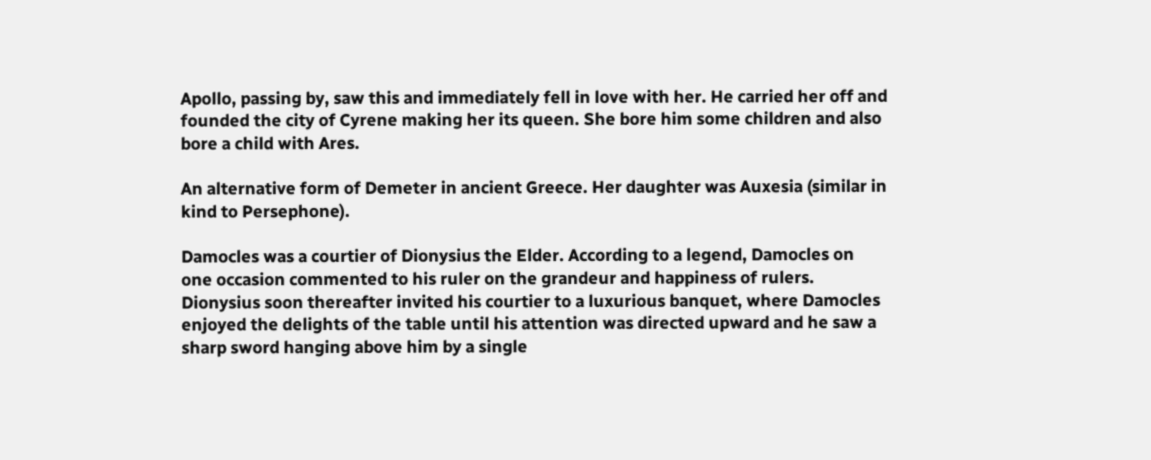Apollo, passing by, saw this and immediately fell in love with her. He carried her off and founded the city of Cyrene making her its queen. She bore him some children and also bore a child with Ares.

An alternative form of Demeter in ancient Greece. Her daughter was Auxesia (similar in kind to Persephone).

Damocles was a courtier of Dionysius the Elder. According to a legend, Damocles on one occasion commented to his ruler on the grandeur and happiness of rulers. Dionysius soon thereafter invited his courtier to a luxurious banquet, where Damocles enjoyed the delights of the table until his attention was directed upward and he saw a sharp sword hanging above him by a single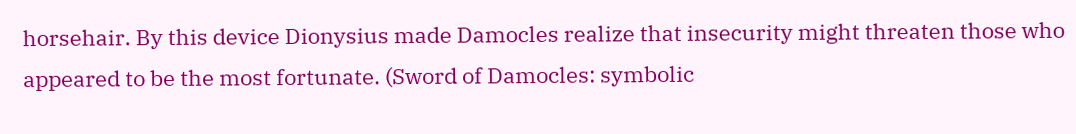horsehair. By this device Dionysius made Damocles realize that insecurity might threaten those who appeared to be the most fortunate. (Sword of Damocles: symbolic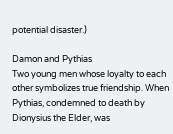potential disaster.)

Damon and Pythias
Two young men whose loyalty to each other symbolizes true friendship. When Pythias, condemned to death by Dionysius the Elder, was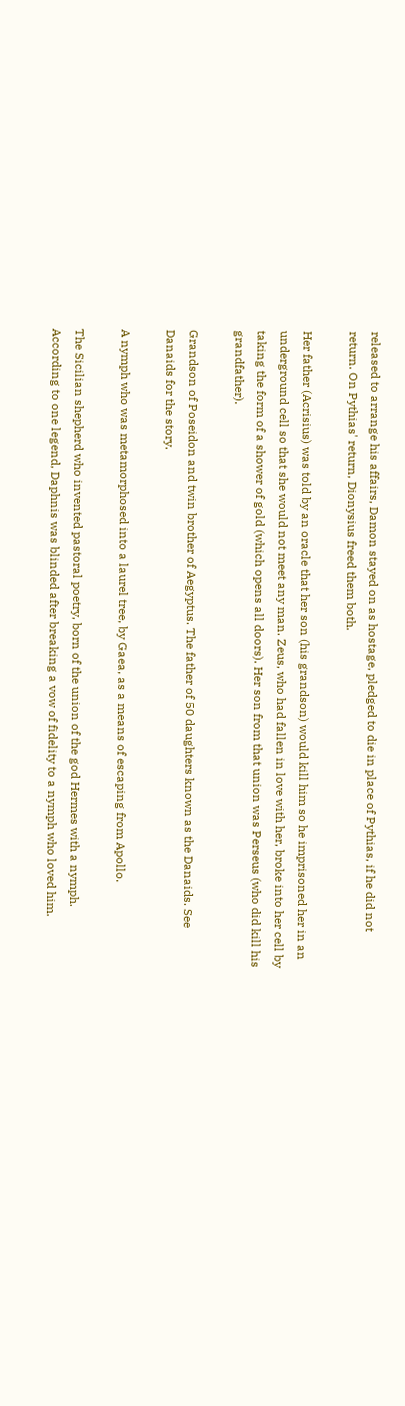released to arrange his affairs, Damon stayed on as hostage, pledged to die in place of Pythias, if he did not return. On Pythias' return, Dionysius freed them both.

Her father (Acrisius) was told by an oracle that her son (his grandson) would kill him so he imprisoned her in an underground cell so that she would not meet any man. Zeus, who had fallen in love with her, broke into her cell by taking the form of a shower of gold (which opens all doors). Her son from that union was Perseus (who did kill his grandfather).

Grandson of Poseidon and twin brother of Aegyptus. The father of 50 daughters known as the Danaids. See Danaids for the story.

A nymph who was metamorphosed into a laurel tree, by Gaea, as a means of escaping from Apollo.

The Sicilian shepherd who invented pastoral poetry, born of the union of the god Hermes with a nymph. According to one legend, Daphnis was blinded after breaking a vow of fidelity to a nymph who loved him.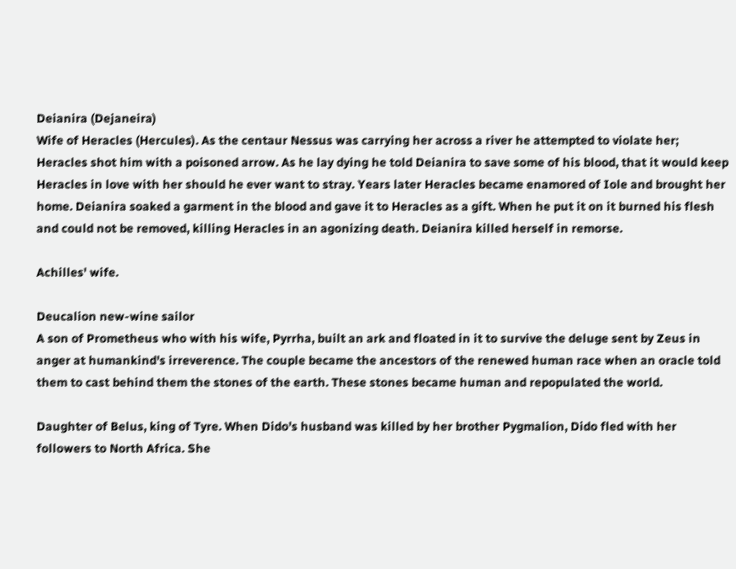Deianira (Dejaneira)
Wife of Heracles (Hercules). As the centaur Nessus was carrying her across a river he attempted to violate her; Heracles shot him with a poisoned arrow. As he lay dying he told Deianira to save some of his blood, that it would keep Heracles in love with her should he ever want to stray. Years later Heracles became enamored of Iole and brought her home. Deianira soaked a garment in the blood and gave it to Heracles as a gift. When he put it on it burned his flesh and could not be removed, killing Heracles in an agonizing death. Deianira killed herself in remorse.

Achilles' wife.

Deucalion new-wine sailor
A son of Prometheus who with his wife, Pyrrha, built an ark and floated in it to survive the deluge sent by Zeus in anger at humankind's irreverence. The couple became the ancestors of the renewed human race when an oracle told them to cast behind them the stones of the earth. These stones became human and repopulated the world.

Daughter of Belus, king of Tyre. When Dido's husband was killed by her brother Pygmalion, Dido fled with her followers to North Africa. She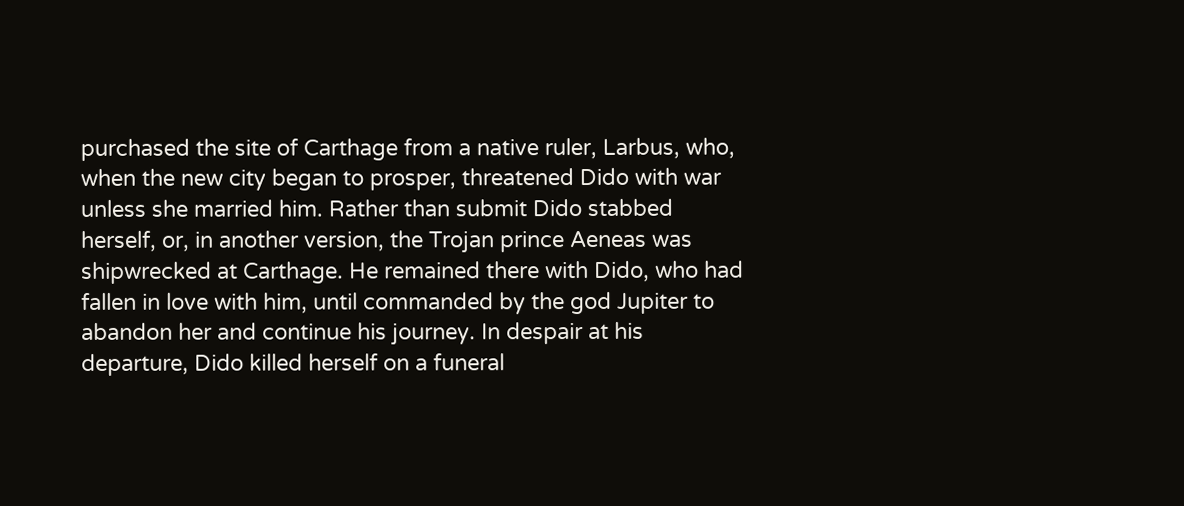purchased the site of Carthage from a native ruler, Larbus, who, when the new city began to prosper, threatened Dido with war unless she married him. Rather than submit Dido stabbed herself, or, in another version, the Trojan prince Aeneas was shipwrecked at Carthage. He remained there with Dido, who had fallen in love with him, until commanded by the god Jupiter to abandon her and continue his journey. In despair at his departure, Dido killed herself on a funeral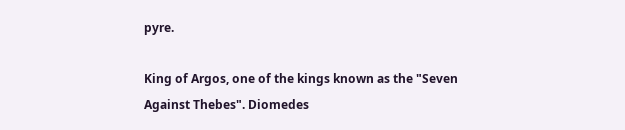pyre.

King of Argos, one of the kings known as the "Seven Against Thebes". Diomedes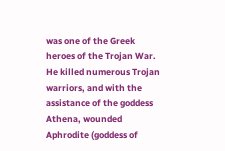was one of the Greek heroes of the Trojan War. He killed numerous Trojan warriors, and with the assistance of the goddess Athena, wounded Aphrodite (goddess of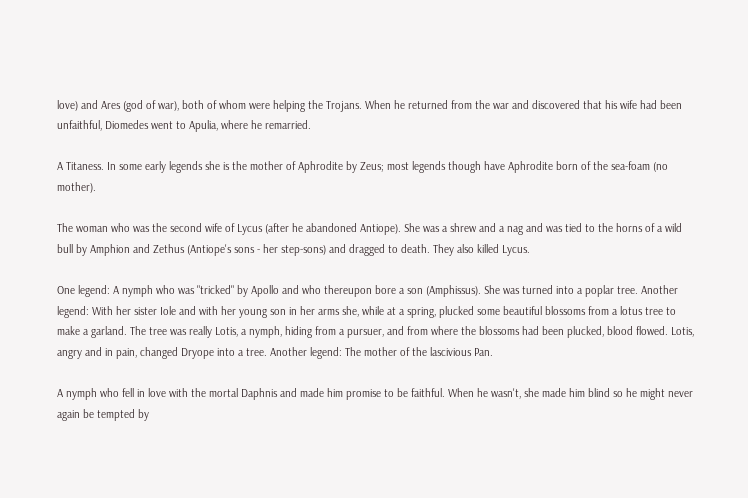love) and Ares (god of war), both of whom were helping the Trojans. When he returned from the war and discovered that his wife had been unfaithful, Diomedes went to Apulia, where he remarried.

A Titaness. In some early legends she is the mother of Aphrodite by Zeus; most legends though have Aphrodite born of the sea-foam (no mother).

The woman who was the second wife of Lycus (after he abandoned Antiope). She was a shrew and a nag and was tied to the horns of a wild bull by Amphion and Zethus (Antiope's sons - her step-sons) and dragged to death. They also killed Lycus.

One legend: A nymph who was "tricked" by Apollo and who thereupon bore a son (Amphissus). She was turned into a poplar tree. Another legend: With her sister Iole and with her young son in her arms she, while at a spring, plucked some beautiful blossoms from a lotus tree to make a garland. The tree was really Lotis, a nymph, hiding from a pursuer, and from where the blossoms had been plucked, blood flowed. Lotis, angry and in pain, changed Dryope into a tree. Another legend: The mother of the lascivious Pan.

A nymph who fell in love with the mortal Daphnis and made him promise to be faithful. When he wasn't, she made him blind so he might never again be tempted by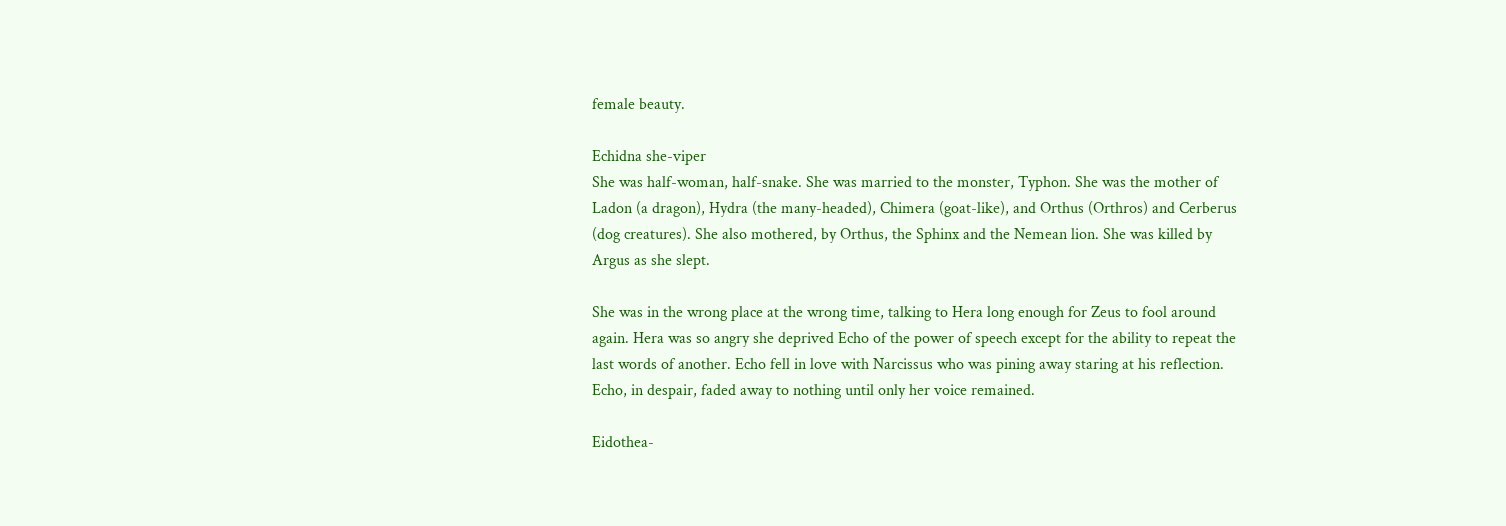female beauty.

Echidna she-viper
She was half-woman, half-snake. She was married to the monster, Typhon. She was the mother of Ladon (a dragon), Hydra (the many-headed), Chimera (goat-like), and Orthus (Orthros) and Cerberus (dog creatures). She also mothered, by Orthus, the Sphinx and the Nemean lion. She was killed by Argus as she slept.

She was in the wrong place at the wrong time, talking to Hera long enough for Zeus to fool around again. Hera was so angry she deprived Echo of the power of speech except for the ability to repeat the last words of another. Echo fell in love with Narcissus who was pining away staring at his reflection. Echo, in despair, faded away to nothing until only her voice remained.

Eidothea-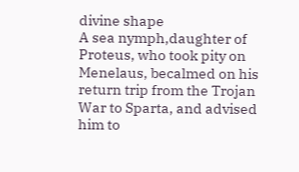divine shape
A sea nymph,daughter of Proteus, who took pity on Menelaus, becalmed on his return trip from the Trojan War to Sparta, and advised him to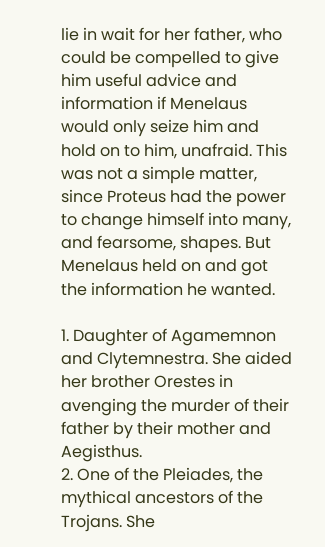lie in wait for her father, who could be compelled to give him useful advice and information if Menelaus would only seize him and hold on to him, unafraid. This was not a simple matter, since Proteus had the power to change himself into many, and fearsome, shapes. But Menelaus held on and got the information he wanted.

1. Daughter of Agamemnon and Clytemnestra. She aided her brother Orestes in avenging the murder of their father by their mother and Aegisthus.
2. One of the Pleiades, the mythical ancestors of the Trojans. She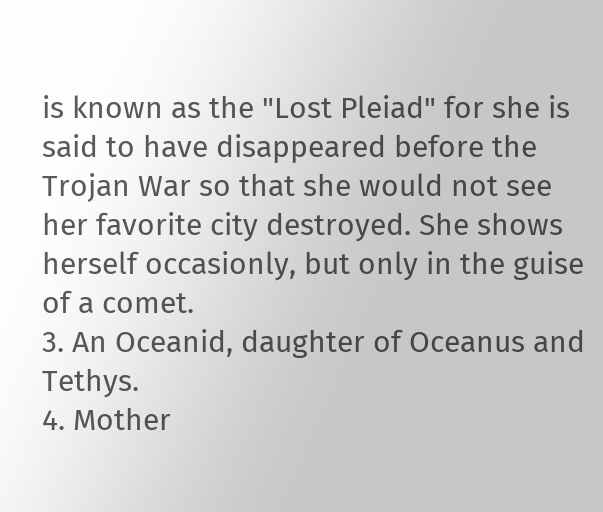is known as the "Lost Pleiad" for she is said to have disappeared before the Trojan War so that she would not see her favorite city destroyed. She shows herself occasionly, but only in the guise of a comet.
3. An Oceanid, daughter of Oceanus and Tethys.
4. Mother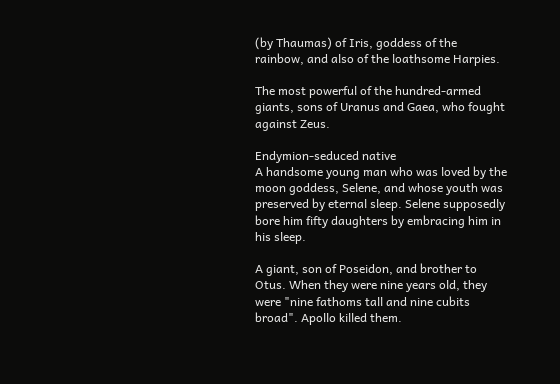(by Thaumas) of Iris, goddess of the rainbow, and also of the loathsome Harpies.

The most powerful of the hundred-armed giants, sons of Uranus and Gaea, who fought against Zeus.

Endymion-seduced native
A handsome young man who was loved by the moon goddess, Selene, and whose youth was preserved by eternal sleep. Selene supposedly bore him fifty daughters by embracing him in his sleep.

A giant, son of Poseidon, and brother to Otus. When they were nine years old, they were "nine fathoms tall and nine cubits broad". Apollo killed them.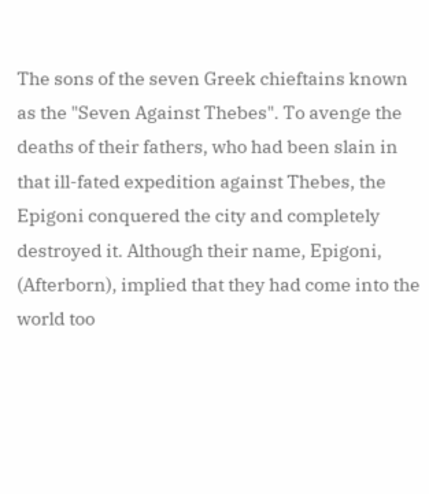The sons of the seven Greek chieftains known as the "Seven Against Thebes". To avenge the deaths of their fathers, who had been slain in that ill-fated expedition against Thebes, the Epigoni conquered the city and completely destroyed it. Although their name, Epigoni, (Afterborn), implied that they had come into the world too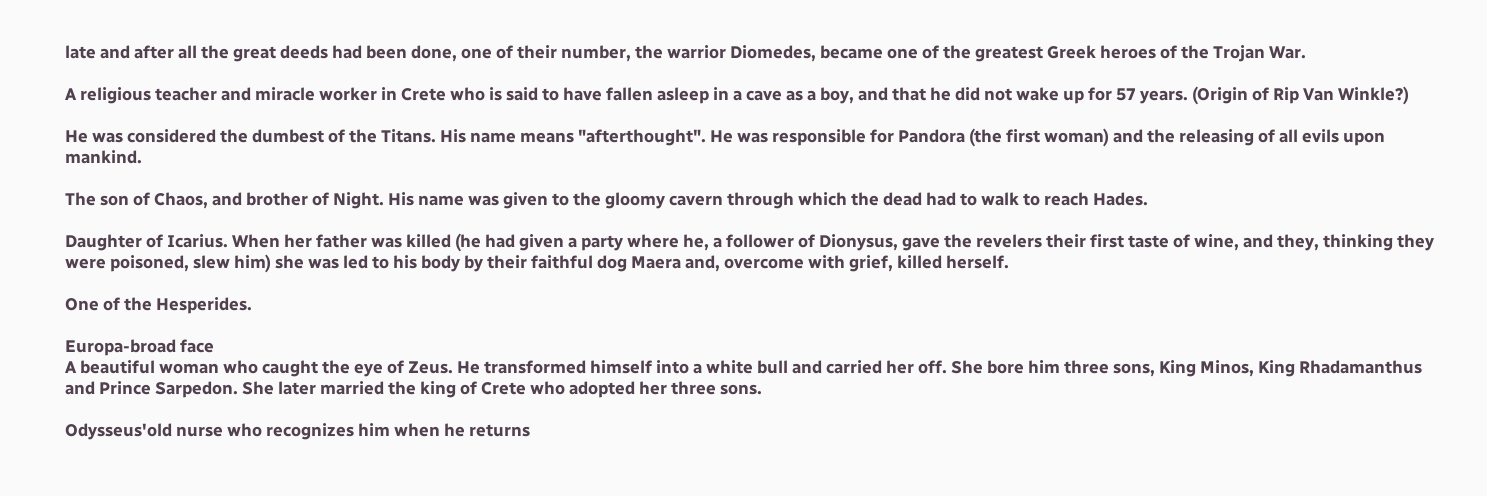late and after all the great deeds had been done, one of their number, the warrior Diomedes, became one of the greatest Greek heroes of the Trojan War.

A religious teacher and miracle worker in Crete who is said to have fallen asleep in a cave as a boy, and that he did not wake up for 57 years. (Origin of Rip Van Winkle?)

He was considered the dumbest of the Titans. His name means "afterthought". He was responsible for Pandora (the first woman) and the releasing of all evils upon mankind.

The son of Chaos, and brother of Night. His name was given to the gloomy cavern through which the dead had to walk to reach Hades.

Daughter of Icarius. When her father was killed (he had given a party where he, a follower of Dionysus, gave the revelers their first taste of wine, and they, thinking they were poisoned, slew him) she was led to his body by their faithful dog Maera and, overcome with grief, killed herself.

One of the Hesperides.

Europa-broad face
A beautiful woman who caught the eye of Zeus. He transformed himself into a white bull and carried her off. She bore him three sons, King Minos, King Rhadamanthus and Prince Sarpedon. She later married the king of Crete who adopted her three sons.

Odysseus'old nurse who recognizes him when he returns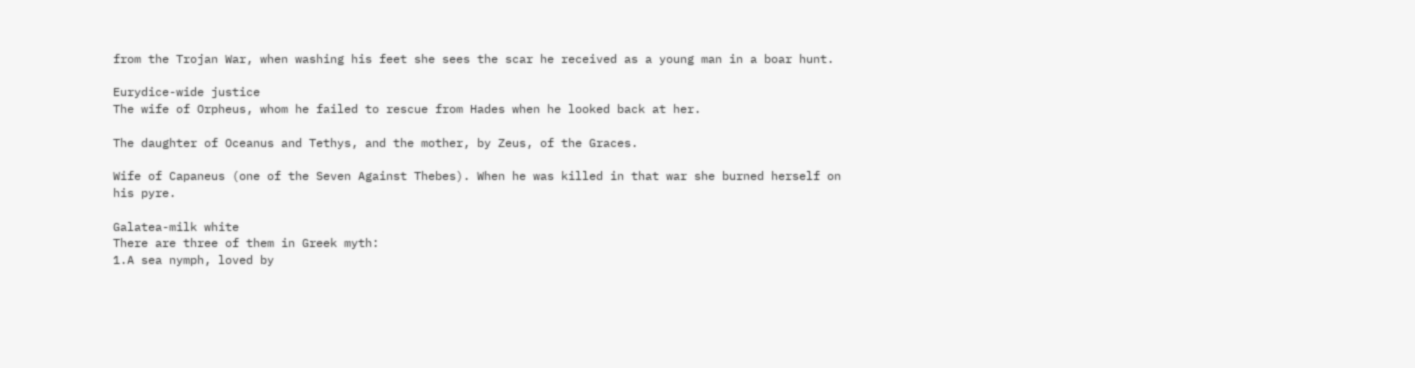from the Trojan War, when washing his feet she sees the scar he received as a young man in a boar hunt.

Eurydice-wide justice
The wife of Orpheus, whom he failed to rescue from Hades when he looked back at her.

The daughter of Oceanus and Tethys, and the mother, by Zeus, of the Graces.

Wife of Capaneus (one of the Seven Against Thebes). When he was killed in that war she burned herself on his pyre.

Galatea-milk white
There are three of them in Greek myth:
1.A sea nymph, loved by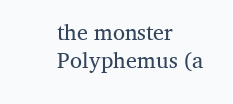the monster Polyphemus (a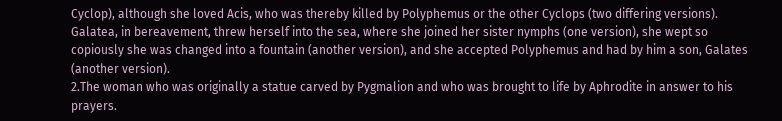Cyclop), although she loved Acis, who was thereby killed by Polyphemus or the other Cyclops (two differing versions). Galatea, in bereavement, threw herself into the sea, where she joined her sister nymphs (one version), she wept so copiously she was changed into a fountain (another version), and she accepted Polyphemus and had by him a son, Galates (another version).
2.The woman who was originally a statue carved by Pygmalion and who was brought to life by Aphrodite in answer to his prayers.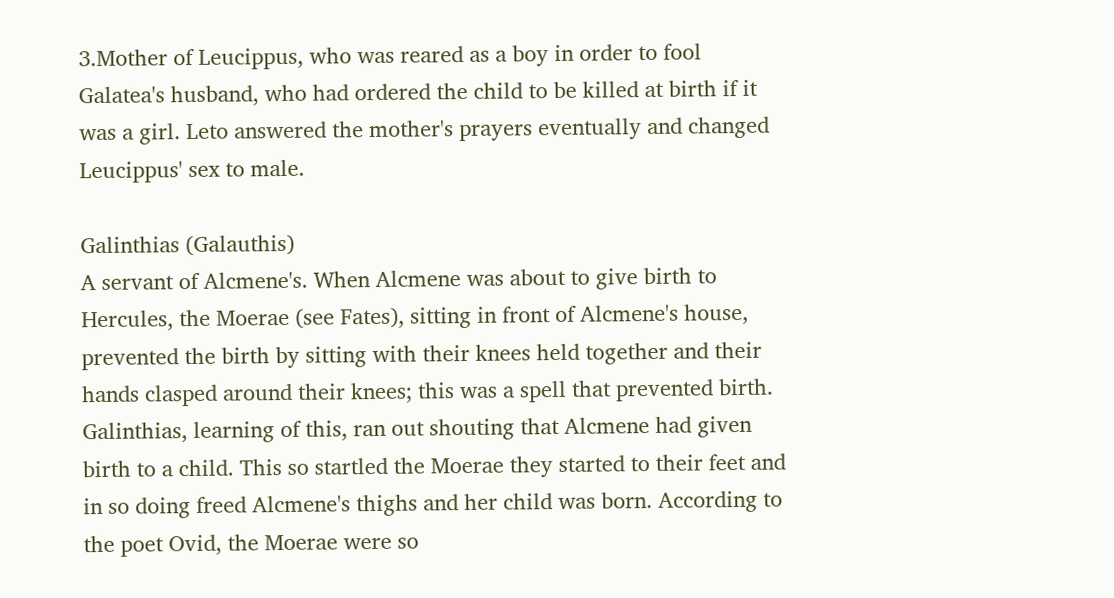3.Mother of Leucippus, who was reared as a boy in order to fool Galatea's husband, who had ordered the child to be killed at birth if it was a girl. Leto answered the mother's prayers eventually and changed Leucippus' sex to male.

Galinthias (Galauthis)
A servant of Alcmene's. When Alcmene was about to give birth to Hercules, the Moerae (see Fates), sitting in front of Alcmene's house, prevented the birth by sitting with their knees held together and their hands clasped around their knees; this was a spell that prevented birth. Galinthias, learning of this, ran out shouting that Alcmene had given birth to a child. This so startled the Moerae they started to their feet and in so doing freed Alcmene's thighs and her child was born. According to the poet Ovid, the Moerae were so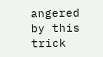angered by this trick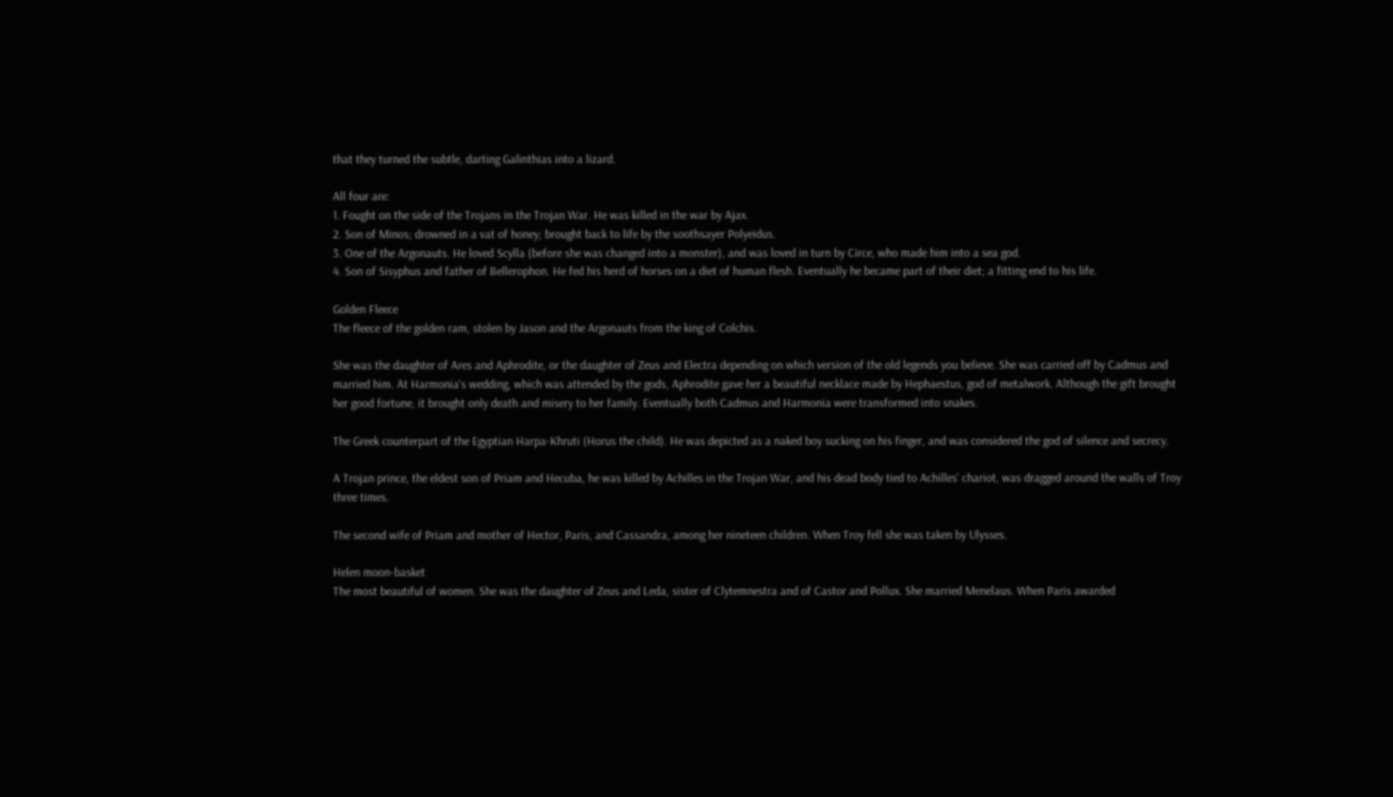that they turned the subtle, darting Galinthias into a lizard.

All four are:
1. Fought on the side of the Trojans in the Trojan War. He was killed in the war by Ajax.
2. Son of Minos; drowned in a vat of honey; brought back to life by the soothsayer Polyeidus.
3. One of the Argonauts. He loved Scylla (before she was changed into a monster), and was loved in turn by Circe, who made him into a sea god.
4. Son of Sisyphus and father of Bellerophon. He fed his herd of horses on a diet of human flesh. Eventually he became part of their diet; a fitting end to his life.

Golden Fleece
The fleece of the golden ram, stolen by Jason and the Argonauts from the king of Colchis.

She was the daughter of Ares and Aphrodite, or the daughter of Zeus and Electra depending on which version of the old legends you believe. She was carried off by Cadmus and married him. At Harmonia's wedding, which was attended by the gods, Aphrodite gave her a beautiful necklace made by Hephaestus, god of metalwork. Although the gift brought her good fortune, it brought only death and misery to her family. Eventually both Cadmus and Harmonia were transformed into snakes.

The Greek counterpart of the Egyptian Harpa-Khruti (Horus the child). He was depicted as a naked boy sucking on his finger, and was considered the god of silence and secrecy.

A Trojan prince, the eldest son of Priam and Hecuba, he was killed by Achilles in the Trojan War, and his dead body tied to Achilles' chariot, was dragged around the walls of Troy three times.

The second wife of Priam and mother of Hector, Paris, and Cassandra, among her nineteen children. When Troy fell she was taken by Ulysses.

Helen moon-basket
The most beautiful of women. She was the daughter of Zeus and Leda, sister of Clytemnestra and of Castor and Pollux. She married Menelaus. When Paris awarded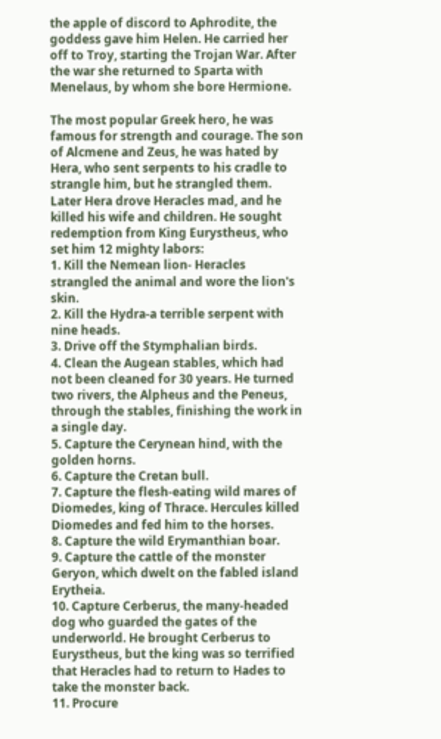the apple of discord to Aphrodite, the goddess gave him Helen. He carried her off to Troy, starting the Trojan War. After the war she returned to Sparta with Menelaus, by whom she bore Hermione.

The most popular Greek hero, he was famous for strength and courage. The son of Alcmene and Zeus, he was hated by Hera, who sent serpents to his cradle to strangle him, but he strangled them. Later Hera drove Heracles mad, and he killed his wife and children. He sought redemption from King Eurystheus, who set him 12 mighty labors:
1. Kill the Nemean lion- Heracles strangled the animal and wore the lion's skin.
2. Kill the Hydra-a terrible serpent with nine heads.
3. Drive off the Stymphalian birds.
4. Clean the Augean stables, which had not been cleaned for 30 years. He turned two rivers, the Alpheus and the Peneus, through the stables, finishing the work in a single day.
5. Capture the Cerynean hind, with the golden horns.
6. Capture the Cretan bull.
7. Capture the flesh-eating wild mares of Diomedes, king of Thrace. Hercules killed Diomedes and fed him to the horses.
8. Capture the wild Erymanthian boar.
9. Capture the cattle of the monster Geryon, which dwelt on the fabled island Erytheia.
10. Capture Cerberus, the many-headed dog who guarded the gates of the underworld. He brought Cerberus to Eurystheus, but the king was so terrified that Heracles had to return to Hades to take the monster back.
11. Procure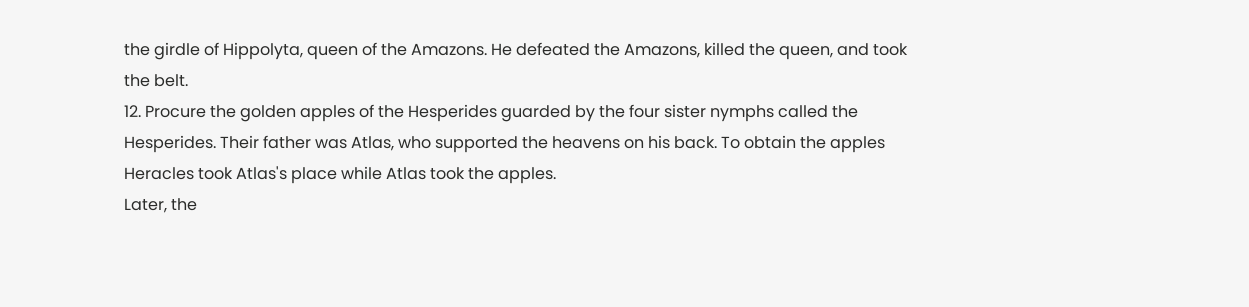the girdle of Hippolyta, queen of the Amazons. He defeated the Amazons, killed the queen, and took the belt.
12. Procure the golden apples of the Hesperides guarded by the four sister nymphs called the Hesperides. Their father was Atlas, who supported the heavens on his back. To obtain the apples Heracles took Atlas's place while Atlas took the apples.
Later, the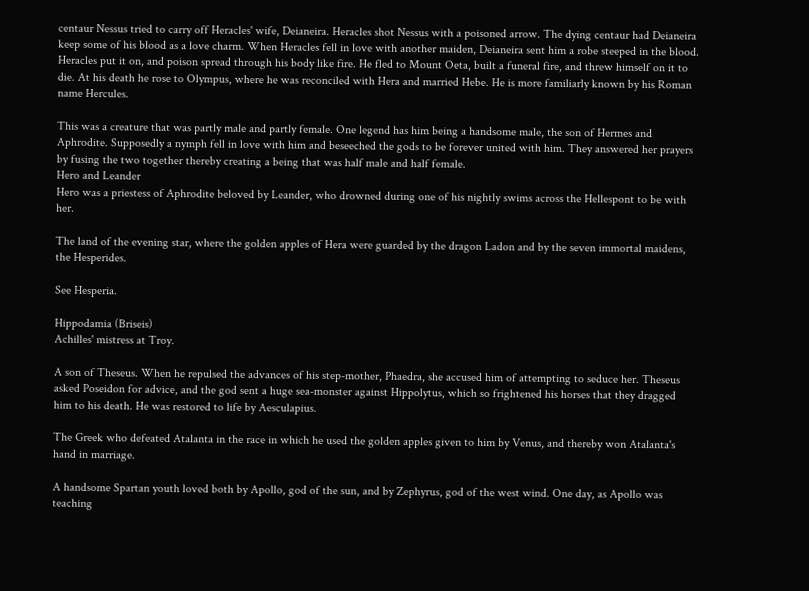centaur Nessus tried to carry off Heracles' wife, Deianeira. Heracles shot Nessus with a poisoned arrow. The dying centaur had Deianeira keep some of his blood as a love charm. When Heracles fell in love with another maiden, Deianeira sent him a robe steeped in the blood. Heracles put it on, and poison spread through his body like fire. He fled to Mount Oeta, built a funeral fire, and threw himself on it to die. At his death he rose to Olympus, where he was reconciled with Hera and married Hebe. He is more familiarly known by his Roman name Hercules.

This was a creature that was partly male and partly female. One legend has him being a handsome male, the son of Hermes and Aphrodite. Supposedly a nymph fell in love with him and beseeched the gods to be forever united with him. They answered her prayers by fusing the two together thereby creating a being that was half male and half female.
Hero and Leander
Hero was a priestess of Aphrodite beloved by Leander, who drowned during one of his nightly swims across the Hellespont to be with her.

The land of the evening star, where the golden apples of Hera were guarded by the dragon Ladon and by the seven immortal maidens, the Hesperides.

See Hesperia.

Hippodamia (Briseis)
Achilles' mistress at Troy.

A son of Theseus. When he repulsed the advances of his step-mother, Phaedra, she accused him of attempting to seduce her. Theseus asked Poseidon for advice, and the god sent a huge sea-monster against Hippolytus, which so frightened his horses that they dragged him to his death. He was restored to life by Aesculapius.

The Greek who defeated Atalanta in the race in which he used the golden apples given to him by Venus, and thereby won Atalanta's hand in marriage.

A handsome Spartan youth loved both by Apollo, god of the sun, and by Zephyrus, god of the west wind. One day, as Apollo was teaching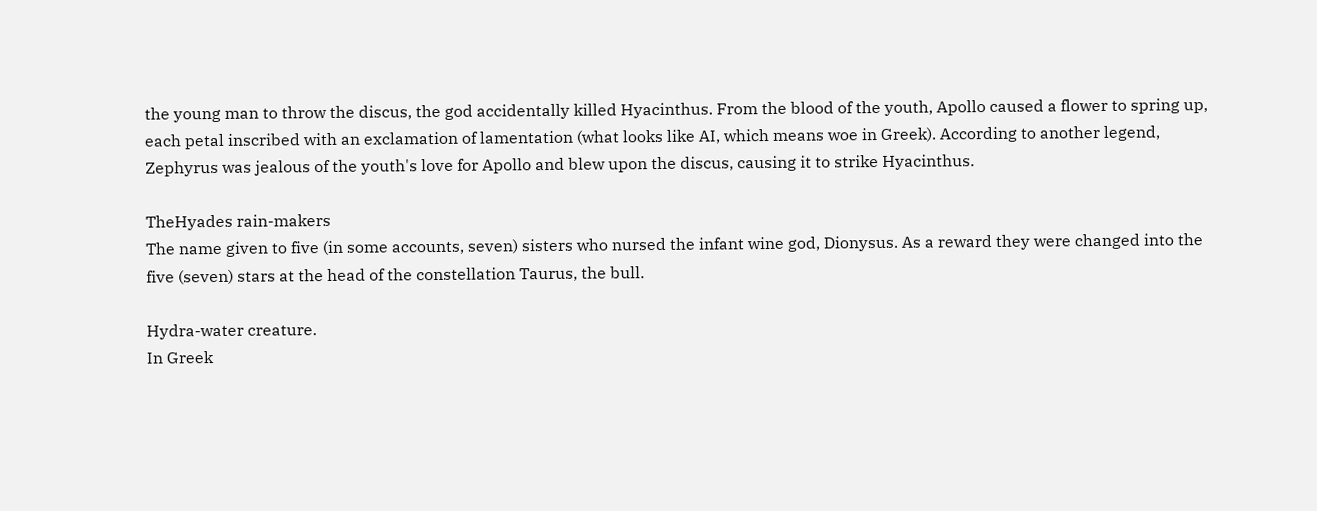the young man to throw the discus, the god accidentally killed Hyacinthus. From the blood of the youth, Apollo caused a flower to spring up, each petal inscribed with an exclamation of lamentation (what looks like AI, which means woe in Greek). According to another legend, Zephyrus was jealous of the youth's love for Apollo and blew upon the discus, causing it to strike Hyacinthus.

TheHyades rain-makers
The name given to five (in some accounts, seven) sisters who nursed the infant wine god, Dionysus. As a reward they were changed into the five (seven) stars at the head of the constellation Taurus, the bull.

Hydra-water creature.
In Greek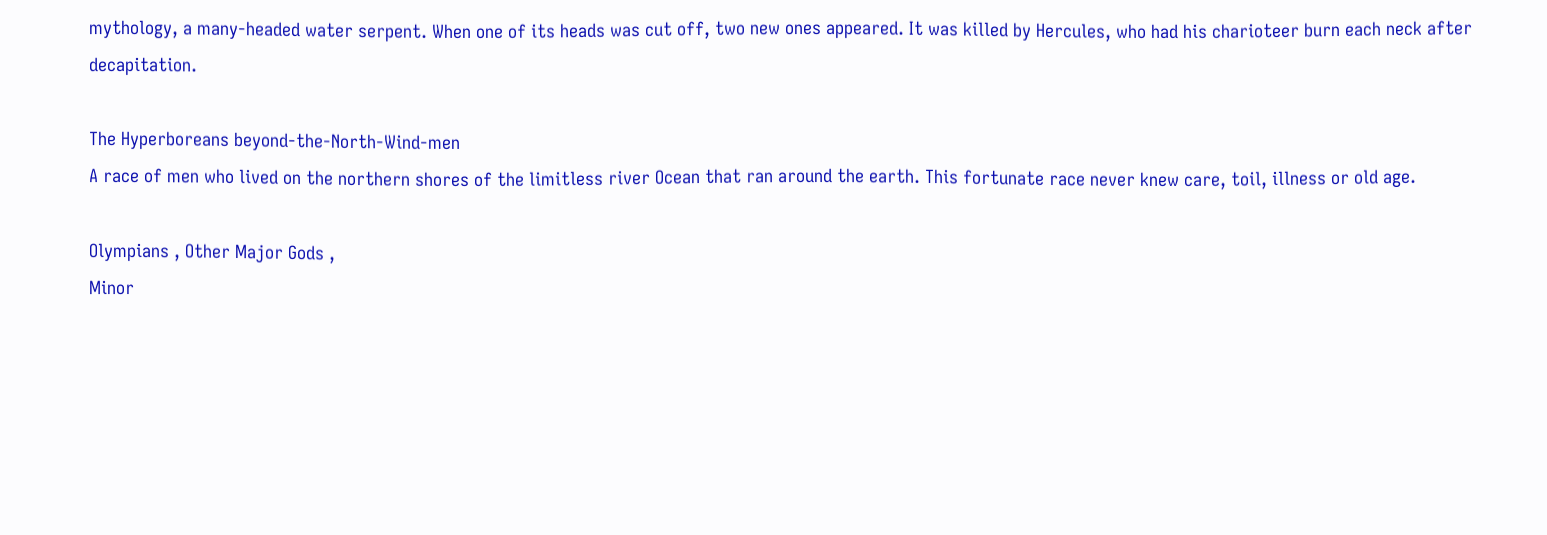mythology, a many-headed water serpent. When one of its heads was cut off, two new ones appeared. It was killed by Hercules, who had his charioteer burn each neck after decapitation.

The Hyperboreans beyond-the-North-Wind-men
A race of men who lived on the northern shores of the limitless river Ocean that ran around the earth. This fortunate race never knew care, toil, illness or old age.

Olympians , Other Major Gods ,
Minor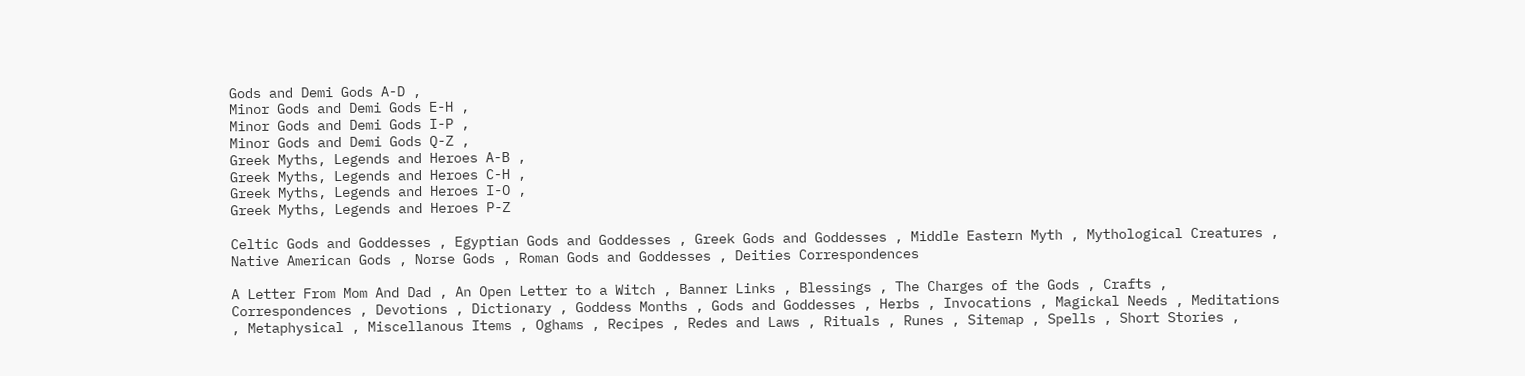Gods and Demi Gods A-D ,
Minor Gods and Demi Gods E-H ,
Minor Gods and Demi Gods I-P ,
Minor Gods and Demi Gods Q-Z ,
Greek Myths, Legends and Heroes A-B ,
Greek Myths, Legends and Heroes C-H ,
Greek Myths, Legends and Heroes I-O ,
Greek Myths, Legends and Heroes P-Z

Celtic Gods and Goddesses , Egyptian Gods and Goddesses , Greek Gods and Goddesses , Middle Eastern Myth , Mythological Creatures , Native American Gods , Norse Gods , Roman Gods and Goddesses , Deities Correspondences

A Letter From Mom And Dad , An Open Letter to a Witch , Banner Links , Blessings , The Charges of the Gods , Crafts , Correspondences , Devotions , Dictionary , Goddess Months , Gods and Goddesses , Herbs , Invocations , Magickal Needs , Meditations , Metaphysical , Miscellanous Items , Oghams , Recipes , Redes and Laws , Rituals , Runes , Sitemap , Spells , Short Stories ,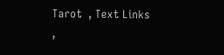Tarot  , Text Links ,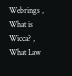Webrings , What is Wicca? , What Law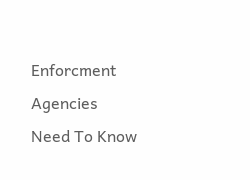Enforcment Agencies Need To Know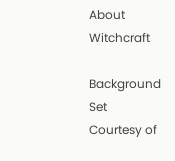About Witchcraft

Background Set Courtesy of